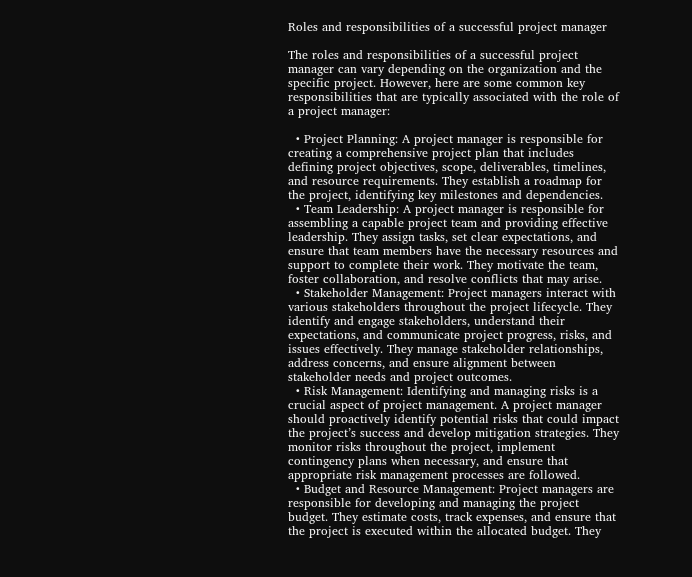Roles and responsibilities of a successful project manager

The roles and responsibilities of a successful project manager can vary depending on the organization and the specific project. However, here are some common key responsibilities that are typically associated with the role of a project manager:

  • Project Planning: A project manager is responsible for creating a comprehensive project plan that includes defining project objectives, scope, deliverables, timelines, and resource requirements. They establish a roadmap for the project, identifying key milestones and dependencies.
  • Team Leadership: A project manager is responsible for assembling a capable project team and providing effective leadership. They assign tasks, set clear expectations, and ensure that team members have the necessary resources and support to complete their work. They motivate the team, foster collaboration, and resolve conflicts that may arise.
  • Stakeholder Management: Project managers interact with various stakeholders throughout the project lifecycle. They identify and engage stakeholders, understand their expectations, and communicate project progress, risks, and issues effectively. They manage stakeholder relationships, address concerns, and ensure alignment between stakeholder needs and project outcomes.
  • Risk Management: Identifying and managing risks is a crucial aspect of project management. A project manager should proactively identify potential risks that could impact the project’s success and develop mitigation strategies. They monitor risks throughout the project, implement contingency plans when necessary, and ensure that appropriate risk management processes are followed.
  • Budget and Resource Management: Project managers are responsible for developing and managing the project budget. They estimate costs, track expenses, and ensure that the project is executed within the allocated budget. They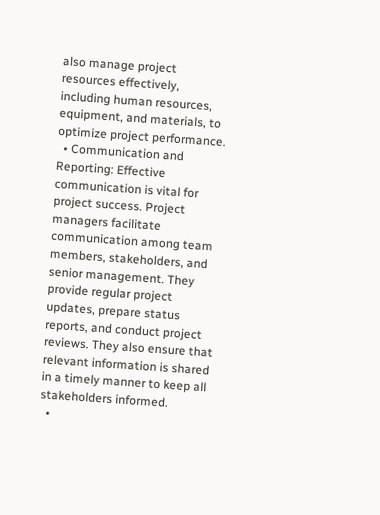also manage project resources effectively, including human resources, equipment, and materials, to optimize project performance.
  • Communication and Reporting: Effective communication is vital for project success. Project managers facilitate communication among team members, stakeholders, and senior management. They provide regular project updates, prepare status reports, and conduct project reviews. They also ensure that relevant information is shared in a timely manner to keep all stakeholders informed.
  •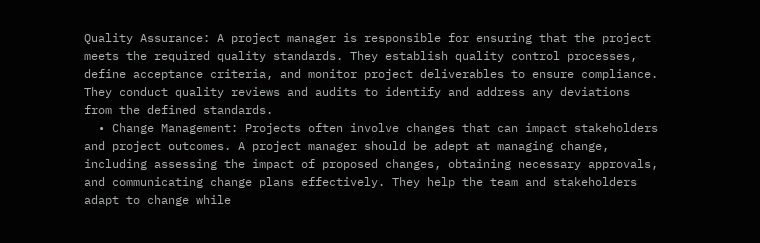Quality Assurance: A project manager is responsible for ensuring that the project meets the required quality standards. They establish quality control processes, define acceptance criteria, and monitor project deliverables to ensure compliance. They conduct quality reviews and audits to identify and address any deviations from the defined standards.
  • Change Management: Projects often involve changes that can impact stakeholders and project outcomes. A project manager should be adept at managing change, including assessing the impact of proposed changes, obtaining necessary approvals, and communicating change plans effectively. They help the team and stakeholders adapt to change while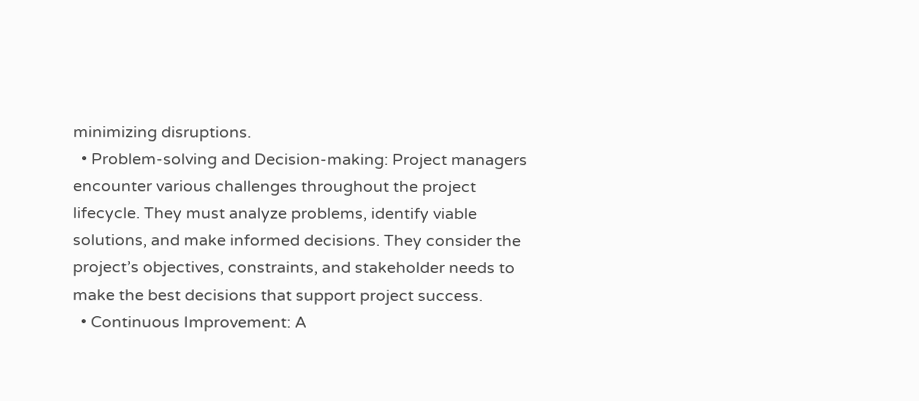minimizing disruptions.
  • Problem-solving and Decision-making: Project managers encounter various challenges throughout the project lifecycle. They must analyze problems, identify viable solutions, and make informed decisions. They consider the project’s objectives, constraints, and stakeholder needs to make the best decisions that support project success.
  • Continuous Improvement: A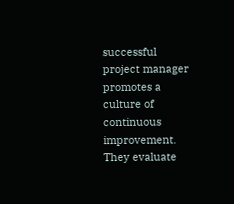successful project manager promotes a culture of continuous improvement. They evaluate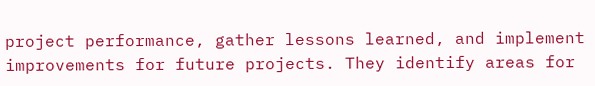project performance, gather lessons learned, and implement improvements for future projects. They identify areas for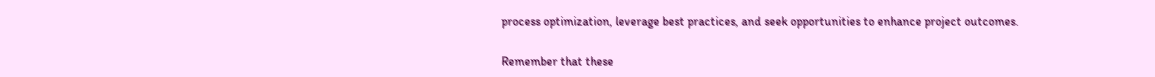process optimization, leverage best practices, and seek opportunities to enhance project outcomes.

Remember that these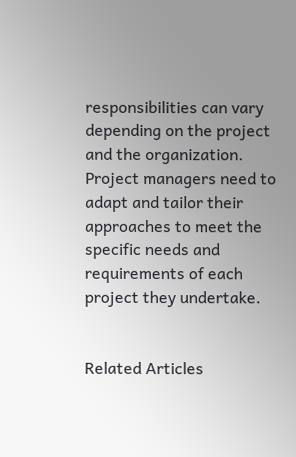responsibilities can vary depending on the project and the organization. Project managers need to adapt and tailor their approaches to meet the specific needs and requirements of each project they undertake.


Related Articles